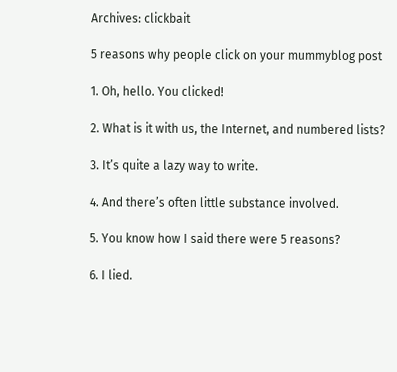Archives: clickbait

5 reasons why people click on your mummyblog post

1. Oh, hello. You clicked!

2. What is it with us, the Internet, and numbered lists?

3. It’s quite a lazy way to write.

4. And there’s often little substance involved.

5. You know how I said there were 5 reasons?

6. I lied.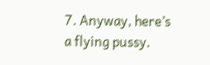7. Anyway, here’s a flying pussy.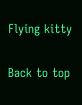Flying kitty

Back to top